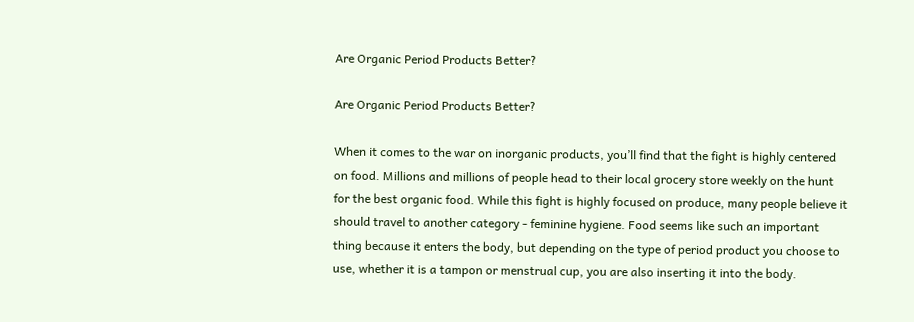Are Organic Period Products Better?

Are Organic Period Products Better?

When it comes to the war on inorganic products, you’ll find that the fight is highly centered on food. Millions and millions of people head to their local grocery store weekly on the hunt for the best organic food. While this fight is highly focused on produce, many people believe it should travel to another category - feminine hygiene. Food seems like such an important thing because it enters the body, but depending on the type of period product you choose to use, whether it is a tampon or menstrual cup, you are also inserting it into the body.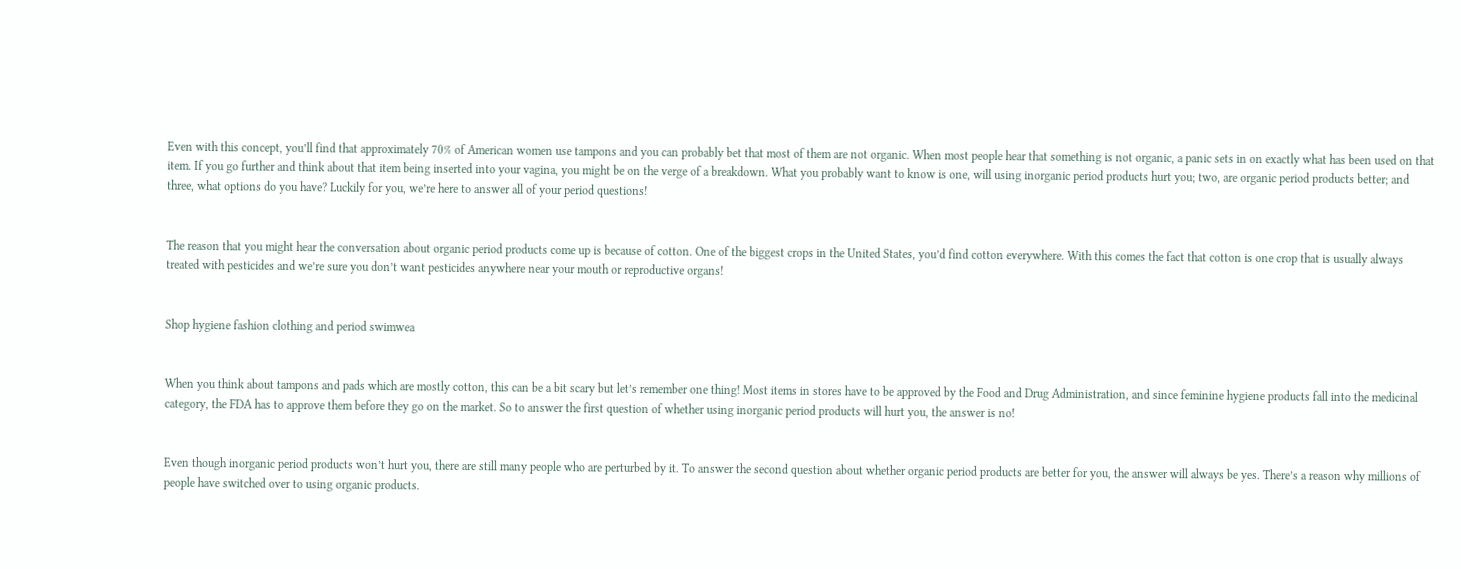Even with this concept, you’ll find that approximately 70% of American women use tampons and you can probably bet that most of them are not organic. When most people hear that something is not organic, a panic sets in on exactly what has been used on that item. If you go further and think about that item being inserted into your vagina, you might be on the verge of a breakdown. What you probably want to know is one, will using inorganic period products hurt you; two, are organic period products better; and three, what options do you have? Luckily for you, we’re here to answer all of your period questions!


The reason that you might hear the conversation about organic period products come up is because of cotton. One of the biggest crops in the United States, you’d find cotton everywhere. With this comes the fact that cotton is one crop that is usually always treated with pesticides and we’re sure you don’t want pesticides anywhere near your mouth or reproductive organs!


Shop hygiene fashion clothing and period swimwea


When you think about tampons and pads which are mostly cotton, this can be a bit scary but let’s remember one thing! Most items in stores have to be approved by the Food and Drug Administration, and since feminine hygiene products fall into the medicinal category, the FDA has to approve them before they go on the market. So to answer the first question of whether using inorganic period products will hurt you, the answer is no!


Even though inorganic period products won’t hurt you, there are still many people who are perturbed by it. To answer the second question about whether organic period products are better for you, the answer will always be yes. There’s a reason why millions of people have switched over to using organic products.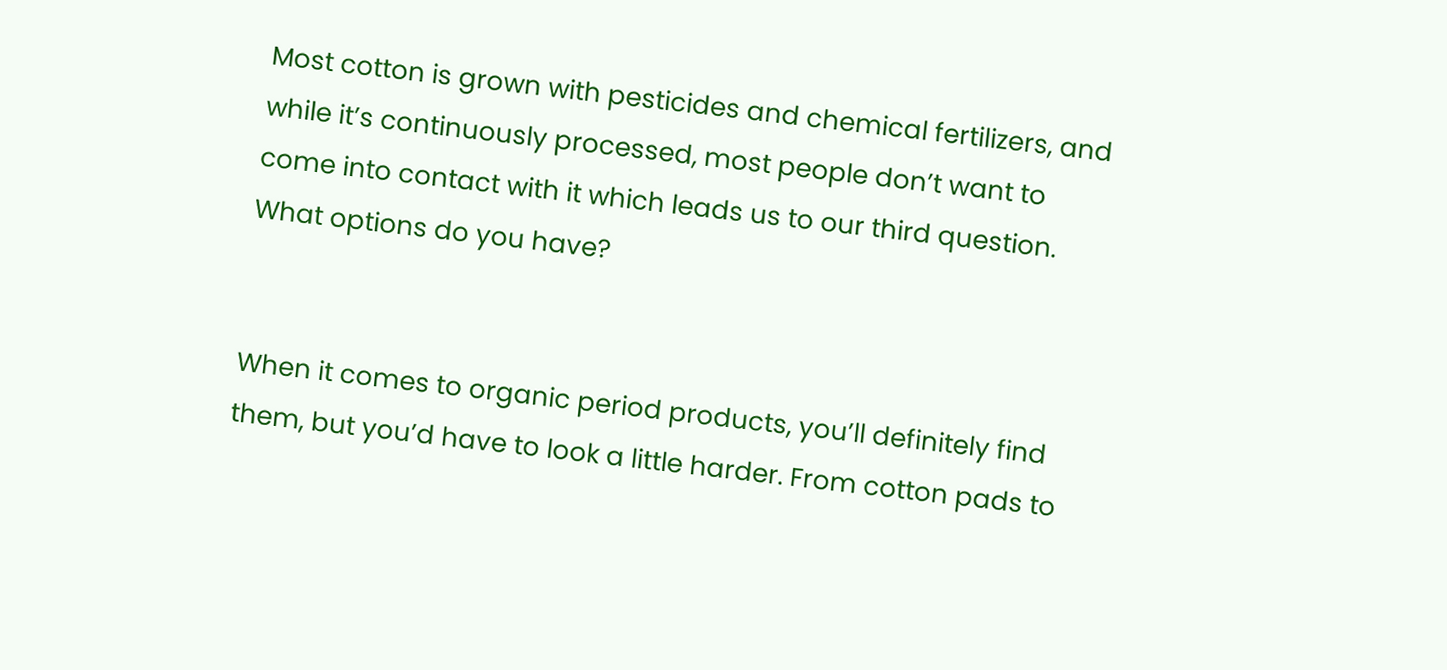Most cotton is grown with pesticides and chemical fertilizers, and while it’s continuously processed, most people don’t want to come into contact with it which leads us to our third question. What options do you have?


When it comes to organic period products, you’ll definitely find them, but you’d have to look a little harder. From cotton pads to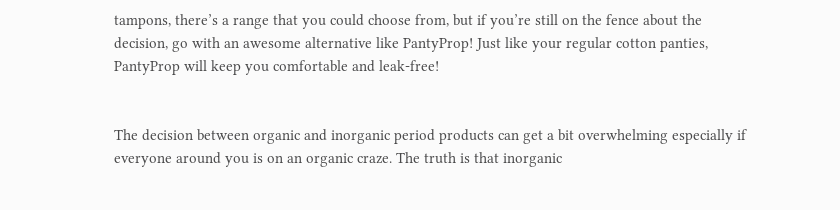tampons, there’s a range that you could choose from, but if you’re still on the fence about the decision, go with an awesome alternative like PantyProp! Just like your regular cotton panties, PantyProp will keep you comfortable and leak-free!


The decision between organic and inorganic period products can get a bit overwhelming especially if everyone around you is on an organic craze. The truth is that inorganic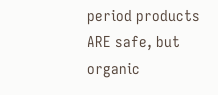period products ARE safe, but organic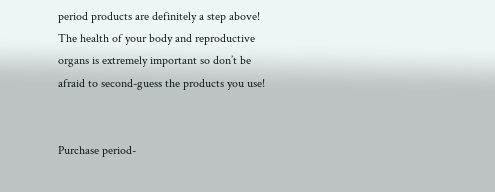period products are definitely a step above! The health of your body and reproductive organs is extremely important so don’t be afraid to second-guess the products you use!


Purchase period-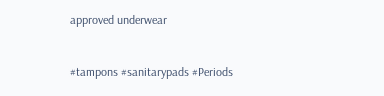approved underwear


#tampons #sanitarypads #Periods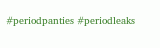#periodpanties #periodleaks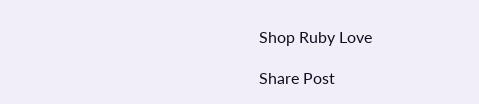Shop Ruby Love

Share Post